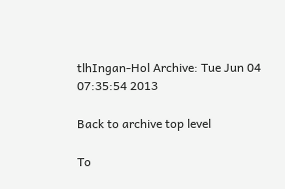tlhIngan-Hol Archive: Tue Jun 04 07:35:54 2013

Back to archive top level

To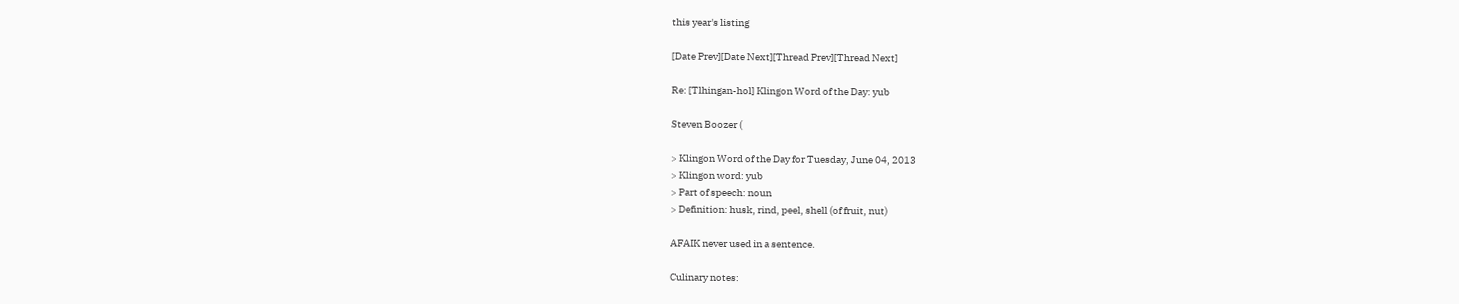this year's listing

[Date Prev][Date Next][Thread Prev][Thread Next]

Re: [Tlhingan-hol] Klingon Word of the Day: yub

Steven Boozer (

> Klingon Word of the Day for Tuesday, June 04, 2013
> Klingon word: yub
> Part of speech: noun
> Definition: husk, rind, peel, shell (of fruit, nut)

AFAIK never used in a sentence.

Culinary notes: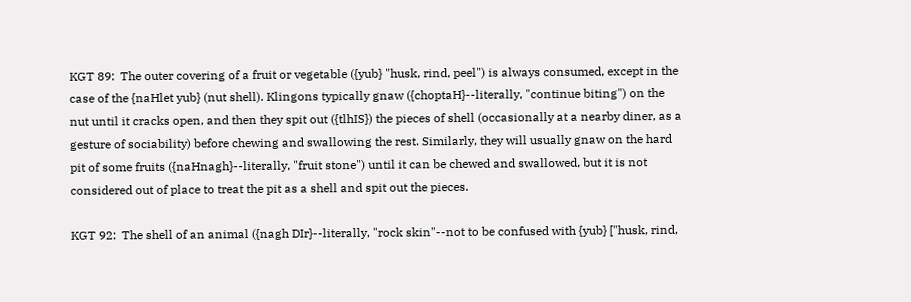KGT 89:  The outer covering of a fruit or vegetable ({yub} "husk, rind, peel") is always consumed, except in the case of the {naHlet yub} (nut shell). Klingons typically gnaw ({choptaH}--literally, "continue biting") on the nut until it cracks open, and then they spit out ({tlhIS}) the pieces of shell (occasionally at a nearby diner, as a gesture of sociability) before chewing and swallowing the rest. Similarly, they will usually gnaw on the hard pit of some fruits ({naHnagh}--literally, "fruit stone") until it can be chewed and swallowed, but it is not considered out of place to treat the pit as a shell and spit out the pieces.

KGT 92:  The shell of an animal ({nagh DIr}--literally, "rock skin"--not to be confused with {yub} ["husk, rind,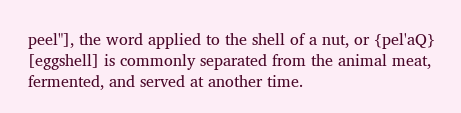peel"], the word applied to the shell of a nut, or {pel'aQ} [eggshell] is commonly separated from the animal meat, fermented, and served at another time.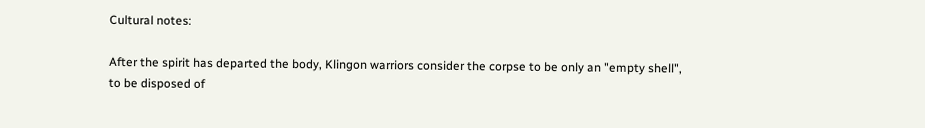Cultural notes:

After the spirit has departed the body, Klingon warriors consider the corpse to be only an "empty shell", to be disposed of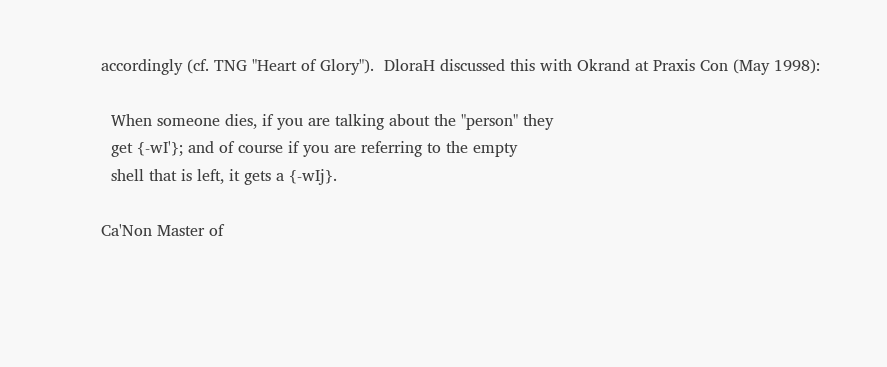accordingly (cf. TNG "Heart of Glory").  DloraH discussed this with Okrand at Praxis Con (May 1998):

  When someone dies, if you are talking about the "person" they
  get {-wI'}; and of course if you are referring to the empty
  shell that is left, it gets a {-wIj}.

Ca'Non Master of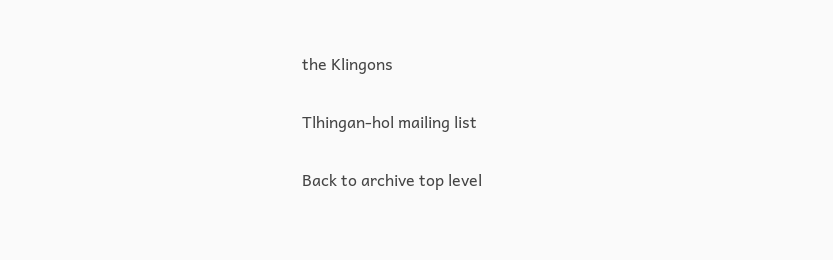the Klingons

Tlhingan-hol mailing list

Back to archive top level